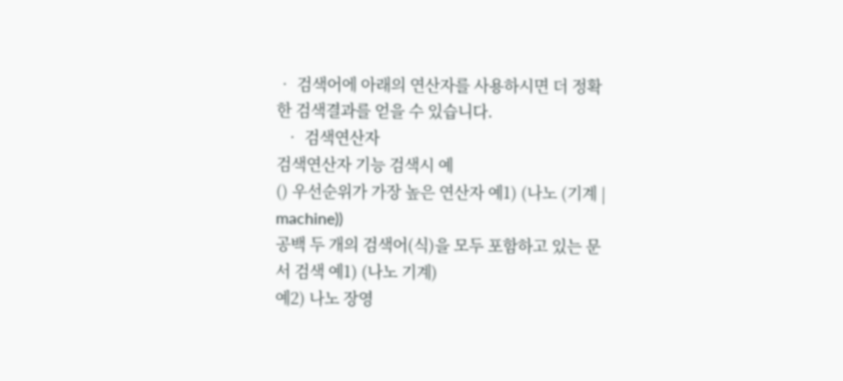• 검색어에 아래의 연산자를 사용하시면 더 정확한 검색결과를 얻을 수 있습니다.
  • 검색연산자
검색연산자 기능 검색시 예
() 우선순위가 가장 높은 연산자 예1) (나노 (기계 | machine))
공백 두 개의 검색어(식)을 모두 포함하고 있는 문서 검색 예1) (나노 기계)
예2) 나노 장영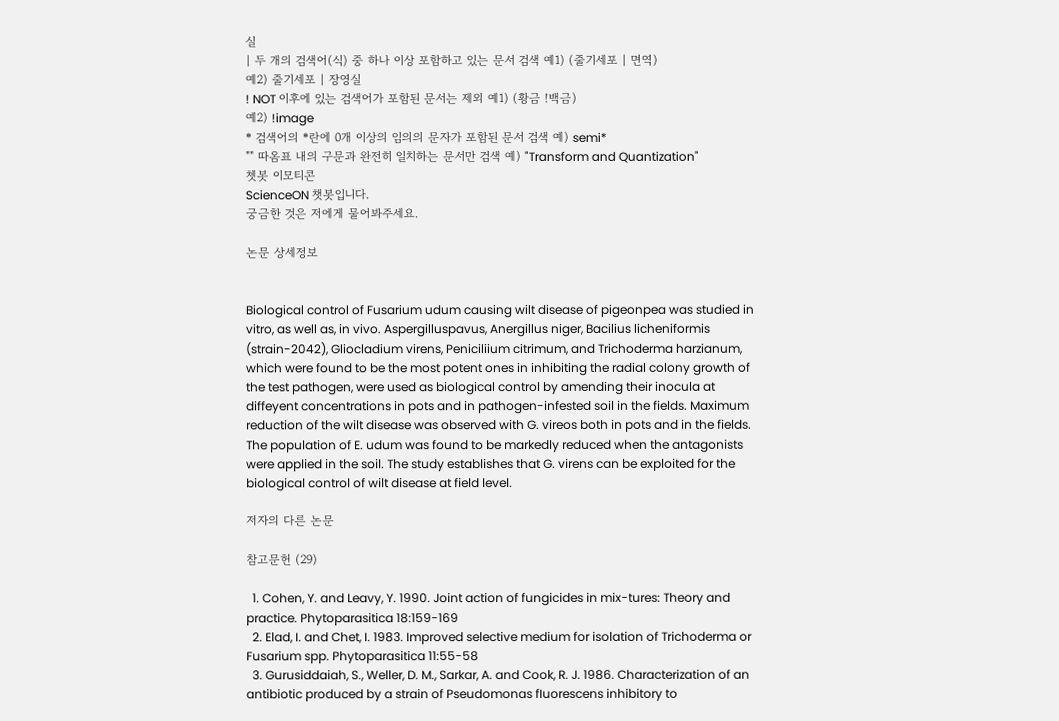실
| 두 개의 검색어(식) 중 하나 이상 포함하고 있는 문서 검색 예1) (줄기세포 | 면역)
예2) 줄기세포 | 장영실
! NOT 이후에 있는 검색어가 포함된 문서는 제외 예1) (황금 !백금)
예2) !image
* 검색어의 *란에 0개 이상의 임의의 문자가 포함된 문서 검색 예) semi*
"" 따옴표 내의 구문과 완전히 일치하는 문서만 검색 예) "Transform and Quantization"
쳇봇 이모티콘
ScienceON 챗봇입니다.
궁금한 것은 저에게 물어봐주세요.

논문 상세정보


Biological control of Fusarium udum causing wilt disease of pigeonpea was studied in vitro, as well as, in vivo. Aspergilluspavus, Anergillus niger, Bacilius licheniformis (strain-2042), Gliocladium virens, Peniciliium citrimum, and Trichoderma harzianum, which were found to be the most potent ones in inhibiting the radial colony growth of the test pathogen, were used as biological control by amending their inocula at diffeyent concentrations in pots and in pathogen-infested soil in the fields. Maximum reduction of the wilt disease was observed with G. vireos both in pots and in the fields. The population of E. udum was found to be markedly reduced when the antagonists were applied in the soil. The study establishes that G. virens can be exploited for the biological control of wilt disease at field level.

저자의 다른 논문

참고문헌 (29)

  1. Cohen, Y. and Leavy, Y. 1990. Joint action of fungicides in mix-tures: Theory and practice. Phytoparasitica 18:159-169
  2. Elad, I. and Chet, I. 1983. Improved selective medium for isolation of Trichoderma or Fusarium spp. Phytoparasitica 11:55-58
  3. Gurusiddaiah, S., Weller, D. M., Sarkar, A. and Cook, R. J. 1986. Characterization of an antibiotic produced by a strain of Pseudomonas fIuorescens inhibitory to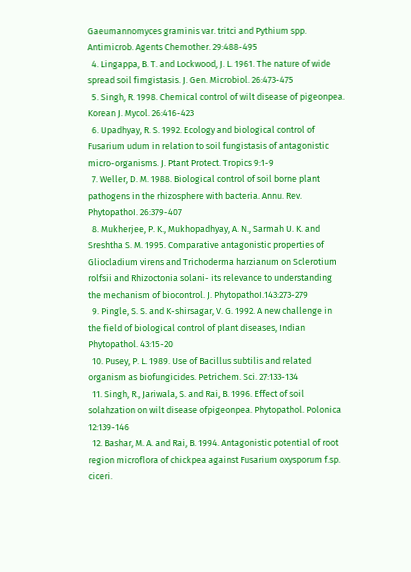Gaeumannomyces graminis var. tritci and Pythium spp. Antimicrob. Agents Chemother. 29:488-495
  4. Lingappa, B. T. and Lockwood, J. L. 1961. The nature of wide spread soil fimgistasis. J. Gen. Microbiol. 26:473-475
  5. Singh, R. 1998. Chemical control of wilt disease of pigeonpea. Korean J. Mycol. 26:416-423
  6. Upadhyay, R. S. 1992. Ecology and biological control of Fusarium udum in relation to soil fungistasis of antagonistic micro-organisms. J. Ptant Protect. Tropics 9:1-9
  7. Weller, D. M. 1988. Biological control of soil borne plant pathogens in the rhizosphere with bacteria. Annu. Rev. PhytopathoI. 26:379-407
  8. Mukherjee, P. K., Mukhopadhyay, A. N., Sarmah U. K. and Sreshtha S. M. 1995. Comparative antagonistic properties of Gliocladium virens and Trichoderma harzianum on Sclerotium rolfsii and Rhizoctonia solani- its relevance to understanding the mechanism of biocontrol. J. PhytopathoI.143:273-279
  9. Pingle, S. S. and K-shirsagar, V. G. 1992. A new challenge in the field of biological control of plant diseases, Indian Phytopathol. 43:15-20
  10. Pusey, P. L. 1989. Use of Bacillus subtilis and related organism as biofungicides. Petrichem. Sci. 27:133-134
  11. Singh, R., Jariwala, S. and Rai, B. 1996. Effect of soil solahzation on wilt disease ofpigeonpea. Phytopathol. Polonica 12:139-146
  12. Bashar, M. A. and Rai, B. 1994. Antagonistic potential of root region microflora of chickpea against Fusarium oxysporum f.sp. ciceri.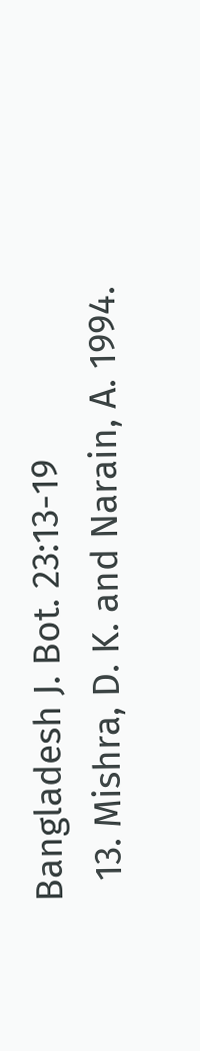Bangladesh J. Bot. 23:13-19
  13. Mishra, D. K. and Narain, A. 1994.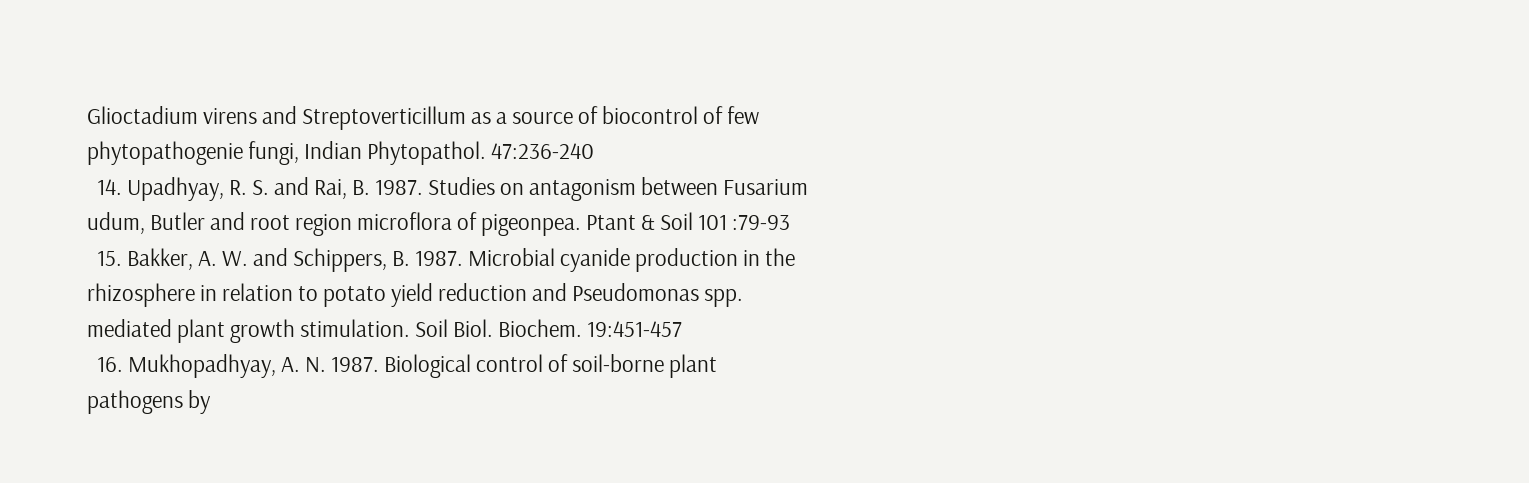Glioctadium virens and Streptoverticillum as a source of biocontrol of few phytopathogenie fungi, Indian Phytopathol. 47:236-240
  14. Upadhyay, R. S. and Rai, B. 1987. Studies on antagonism between Fusarium udum, Butler and root region microflora of pigeonpea. Ptant & Soil 101 :79-93
  15. Bakker, A. W. and Schippers, B. 1987. Microbial cyanide production in the rhizosphere in relation to potato yield reduction and Pseudomonas spp. mediated plant growth stimulation. Soil Biol. Biochem. 19:451-457
  16. Mukhopadhyay, A. N. 1987. Biological control of soil-borne plant pathogens by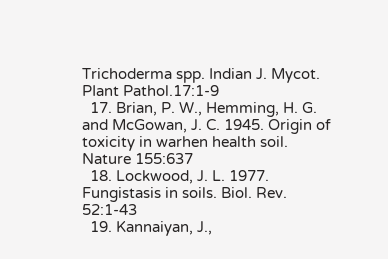Trichoderma spp. Indian J. Mycot. PIant Pathol.17:1-9
  17. Brian, P. W., Hemming, H. G. and McGowan, J. C. 1945. Origin of toxicity in warhen health soil. Nature 155:637
  18. Lockwood, J. L. 1977. Fungistasis in soils. Biol. Rev. 52:1-43
  19. Kannaiyan, J.,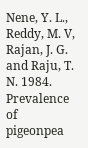Nene, Y. L., Reddy, M. V, Rajan, J. G. and Raju, T. N. 1984. Prevalence of pigeonpea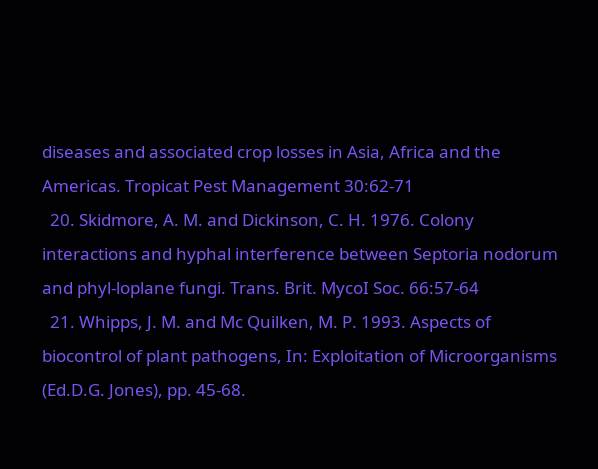diseases and associated crop losses in Asia, Africa and the Americas. Tropicat Pest Management 30:62-71
  20. Skidmore, A. M. and Dickinson, C. H. 1976. Colony interactions and hyphal interference between Septoria nodorum and phyl-loplane fungi. Trans. Brit. MycoI Soc. 66:57-64
  21. Whipps, J. M. and Mc Quilken, M. P. 1993. Aspects of biocontrol of plant pathogens, In: Exploitation of Microorganisms (Ed.D.G. Jones), pp. 45-68.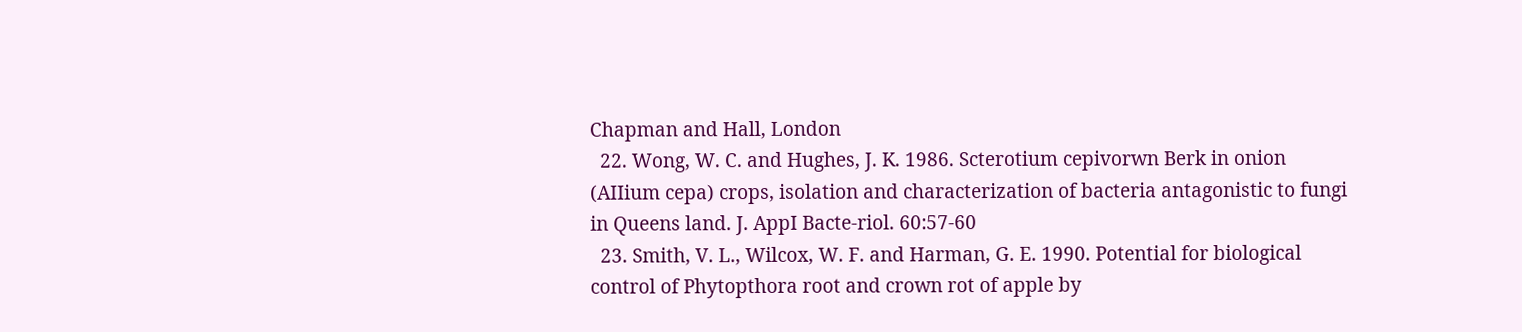Chapman and Hall, London
  22. Wong, W. C. and Hughes, J. K. 1986. Scterotium cepivorwn Berk in onion (AIIium cepa) crops, isolation and characterization of bacteria antagonistic to fungi in Queens land. J. AppI Bacte-riol. 60:57-60
  23. Smith, V. L., Wilcox, W. F. and Harman, G. E. 1990. Potential for biological control of Phytopthora root and crown rot of apple by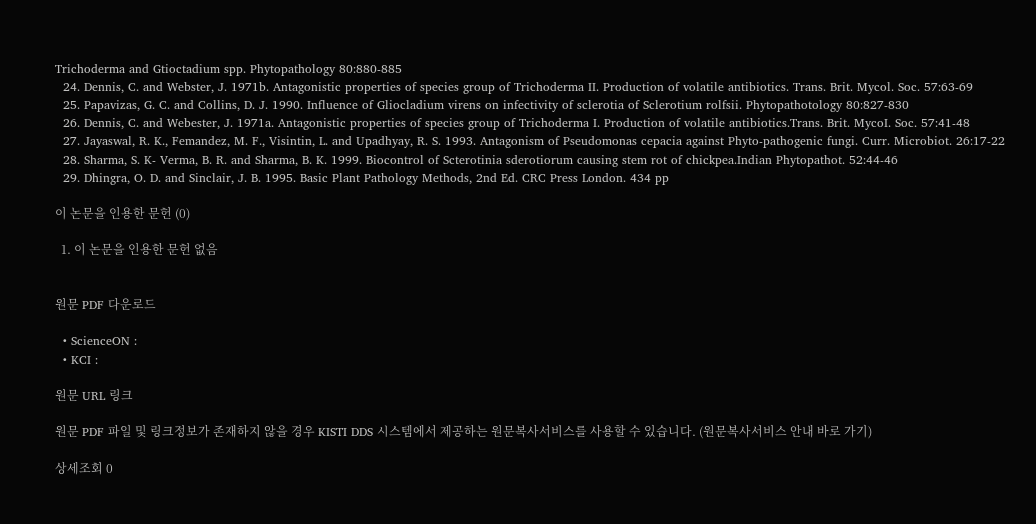Trichoderma and Gtioctadium spp. Phytopathology 80:880-885
  24. Dennis, C. and Webster, J. 1971b. Antagonistic properties of species group of Trichoderma II. Production of volatile antibiotics. Trans. Brit. Mycol. Soc. 57:63-69
  25. Papavizas, G. C. and Collins, D. J. 1990. Influence of Gliocladium virens on infectivity of sclerotia of Sclerotium rolfsii. Phytopathotology 80:827-830
  26. Dennis, C. and Webester, J. 1971a. Antagonistic properties of species group of Trichoderma I. Production of volatile antibiotics.Trans. Brit. MycoI. Soc. 57:41-48
  27. Jayaswal, R. K., Femandez, M. F., Visintin, L. and Upadhyay, R. S. 1993. Antagonism of Pseudomonas cepacia against Phyto-pathogenic fungi. Curr. Microbiot. 26:17-22
  28. Sharma, S. K- Verma, B. R. and Sharma, B. K. 1999. Biocontrol of Scterotinia sderotiorum causing stem rot of chickpea.Indian Phytopathot. 52:44-46
  29. Dhingra, O. D. and Sinclair, J. B. 1995. Basic Plant Pathology Methods, 2nd Ed. CRC Press London. 434 pp

이 논문을 인용한 문헌 (0)

  1. 이 논문을 인용한 문헌 없음


원문 PDF 다운로드

  • ScienceON :
  • KCI :

원문 URL 링크

원문 PDF 파일 및 링크정보가 존재하지 않을 경우 KISTI DDS 시스템에서 제공하는 원문복사서비스를 사용할 수 있습니다. (원문복사서비스 안내 바로 가기)

상세조회 0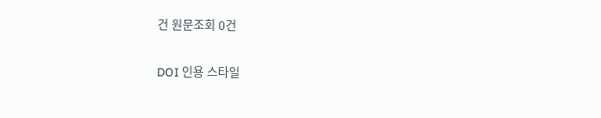건 원문조회 0건

DOI 인용 스타일